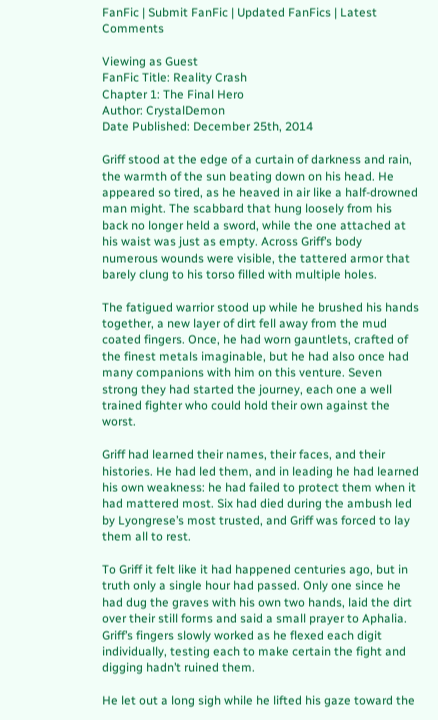FanFic | Submit FanFic | Updated FanFics | Latest Comments

Viewing as Guest
FanFic Title: Reality Crash
Chapter 1: The Final Hero
Author: CrystalDemon
Date Published: December 25th, 2014

Griff stood at the edge of a curtain of darkness and rain, the warmth of the sun beating down on his head. He appeared so tired, as he heaved in air like a half-drowned man might. The scabbard that hung loosely from his back no longer held a sword, while the one attached at his waist was just as empty. Across Griff’s body numerous wounds were visible, the tattered armor that barely clung to his torso filled with multiple holes.

The fatigued warrior stood up while he brushed his hands together, a new layer of dirt fell away from the mud coated fingers. Once, he had worn gauntlets, crafted of the finest metals imaginable, but he had also once had many companions with him on this venture. Seven strong they had started the journey, each one a well trained fighter who could hold their own against the worst.

Griff had learned their names, their faces, and their histories. He had led them, and in leading he had learned his own weakness: he had failed to protect them when it had mattered most. Six had died during the ambush led by Lyongrese’s most trusted, and Griff was forced to lay them all to rest.

To Griff it felt like it had happened centuries ago, but in truth only a single hour had passed. Only one since he had dug the graves with his own two hands, laid the dirt over their still forms and said a small prayer to Aphalia. Griff’s fingers slowly worked as he flexed each digit individually, testing each to make certain the fight and digging hadn’t ruined them.

He let out a long sigh while he lifted his gaze toward the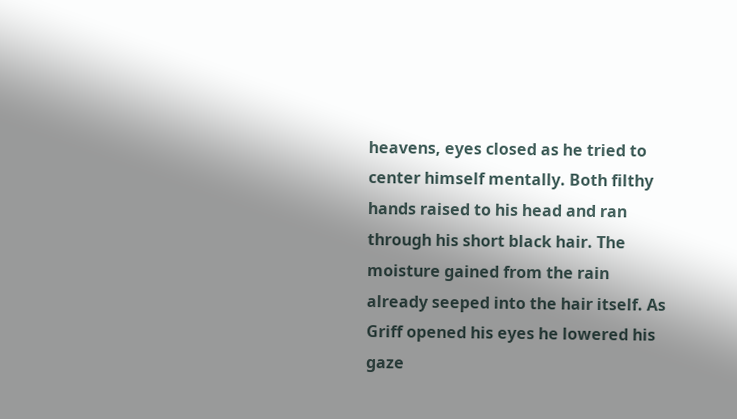heavens, eyes closed as he tried to center himself mentally. Both filthy hands raised to his head and ran through his short black hair. The moisture gained from the rain already seeped into the hair itself. As Griff opened his eyes he lowered his gaze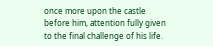once more upon the castle before him, attention fully given to the final challenge of his life.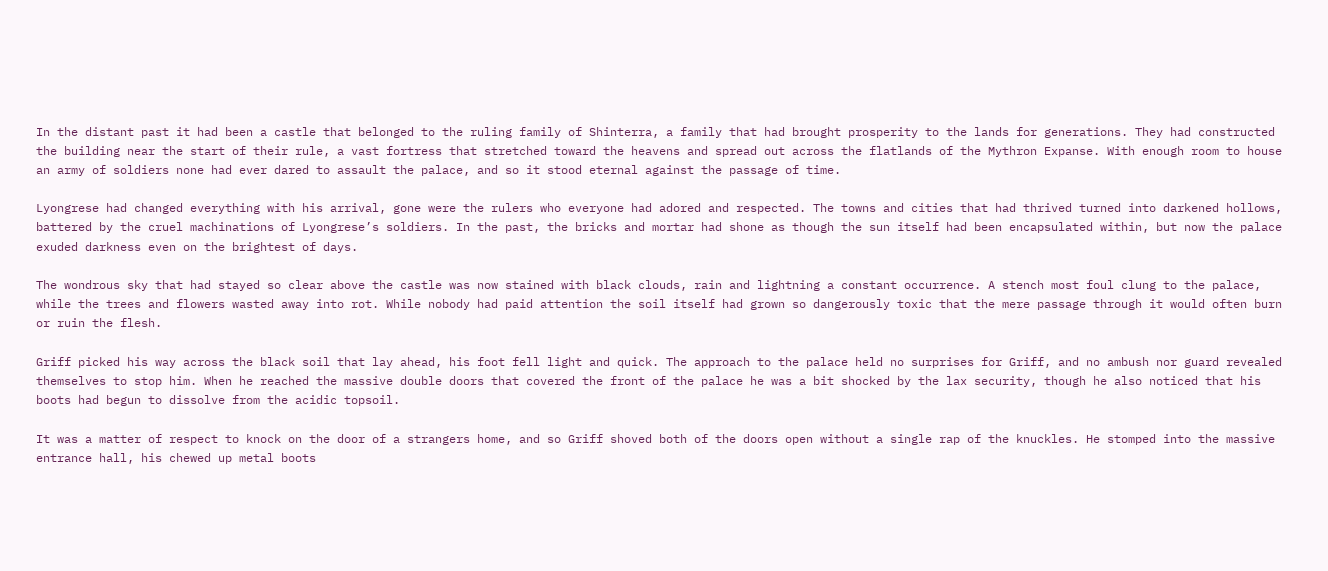In the distant past it had been a castle that belonged to the ruling family of Shinterra, a family that had brought prosperity to the lands for generations. They had constructed the building near the start of their rule, a vast fortress that stretched toward the heavens and spread out across the flatlands of the Mythron Expanse. With enough room to house an army of soldiers none had ever dared to assault the palace, and so it stood eternal against the passage of time.

Lyongrese had changed everything with his arrival, gone were the rulers who everyone had adored and respected. The towns and cities that had thrived turned into darkened hollows, battered by the cruel machinations of Lyongrese’s soldiers. In the past, the bricks and mortar had shone as though the sun itself had been encapsulated within, but now the palace exuded darkness even on the brightest of days.

The wondrous sky that had stayed so clear above the castle was now stained with black clouds, rain and lightning a constant occurrence. A stench most foul clung to the palace, while the trees and flowers wasted away into rot. While nobody had paid attention the soil itself had grown so dangerously toxic that the mere passage through it would often burn or ruin the flesh.

Griff picked his way across the black soil that lay ahead, his foot fell light and quick. The approach to the palace held no surprises for Griff, and no ambush nor guard revealed themselves to stop him. When he reached the massive double doors that covered the front of the palace he was a bit shocked by the lax security, though he also noticed that his boots had begun to dissolve from the acidic topsoil.

It was a matter of respect to knock on the door of a strangers home, and so Griff shoved both of the doors open without a single rap of the knuckles. He stomped into the massive entrance hall, his chewed up metal boots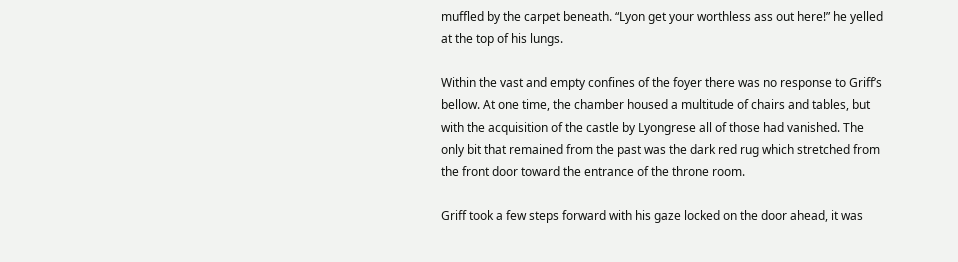muffled by the carpet beneath. “Lyon get your worthless ass out here!” he yelled at the top of his lungs.

Within the vast and empty confines of the foyer there was no response to Griff’s bellow. At one time, the chamber housed a multitude of chairs and tables, but with the acquisition of the castle by Lyongrese all of those had vanished. The only bit that remained from the past was the dark red rug which stretched from the front door toward the entrance of the throne room.

Griff took a few steps forward with his gaze locked on the door ahead, it was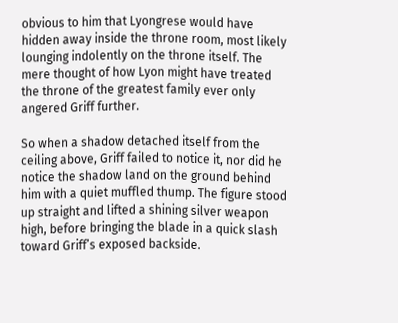obvious to him that Lyongrese would have hidden away inside the throne room, most likely lounging indolently on the throne itself. The mere thought of how Lyon might have treated the throne of the greatest family ever only angered Griff further.

So when a shadow detached itself from the ceiling above, Griff failed to notice it, nor did he notice the shadow land on the ground behind him with a quiet muffled thump. The figure stood up straight and lifted a shining silver weapon high, before bringing the blade in a quick slash toward Griff’s exposed backside.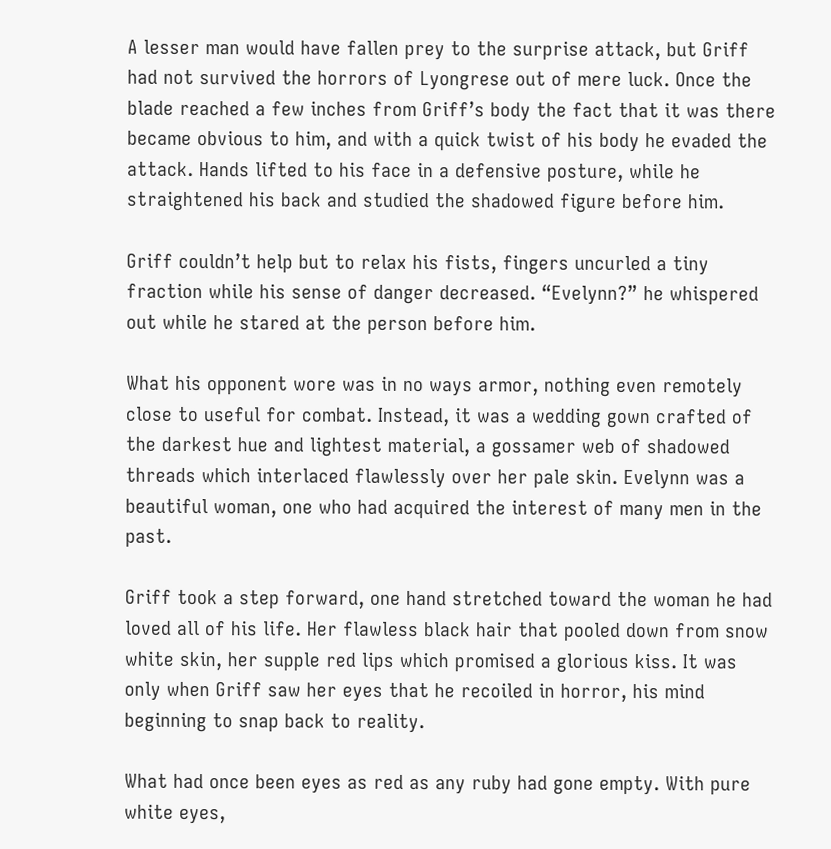A lesser man would have fallen prey to the surprise attack, but Griff had not survived the horrors of Lyongrese out of mere luck. Once the blade reached a few inches from Griff’s body the fact that it was there became obvious to him, and with a quick twist of his body he evaded the attack. Hands lifted to his face in a defensive posture, while he straightened his back and studied the shadowed figure before him.

Griff couldn’t help but to relax his fists, fingers uncurled a tiny fraction while his sense of danger decreased. “Evelynn?” he whispered out while he stared at the person before him.

What his opponent wore was in no ways armor, nothing even remotely close to useful for combat. Instead, it was a wedding gown crafted of the darkest hue and lightest material, a gossamer web of shadowed threads which interlaced flawlessly over her pale skin. Evelynn was a beautiful woman, one who had acquired the interest of many men in the past.

Griff took a step forward, one hand stretched toward the woman he had loved all of his life. Her flawless black hair that pooled down from snow white skin, her supple red lips which promised a glorious kiss. It was only when Griff saw her eyes that he recoiled in horror, his mind beginning to snap back to reality.

What had once been eyes as red as any ruby had gone empty. With pure white eyes,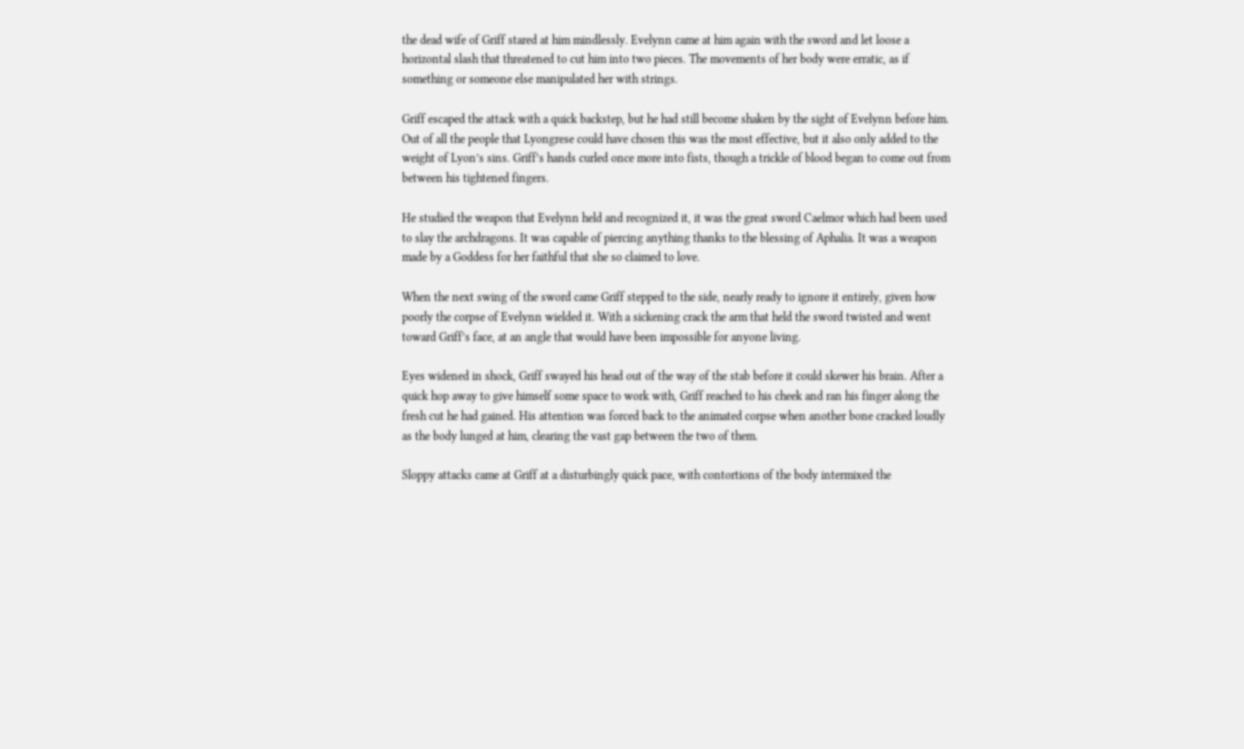the dead wife of Griff stared at him mindlessly. Evelynn came at him again with the sword and let loose a horizontal slash that threatened to cut him into two pieces. The movements of her body were erratic, as if something or someone else manipulated her with strings.

Griff escaped the attack with a quick backstep, but he had still become shaken by the sight of Evelynn before him. Out of all the people that Lyongrese could have chosen this was the most effective, but it also only added to the weight of Lyon’s sins. Griff’s hands curled once more into fists, though a trickle of blood began to come out from between his tightened fingers.

He studied the weapon that Evelynn held and recognized it, it was the great sword Caelmor which had been used to slay the archdragons. It was capable of piercing anything thanks to the blessing of Aphalia. It was a weapon made by a Goddess for her faithful that she so claimed to love.

When the next swing of the sword came Griff stepped to the side, nearly ready to ignore it entirely, given how poorly the corpse of Evelynn wielded it. With a sickening crack the arm that held the sword twisted and went toward Griff’s face, at an angle that would have been impossible for anyone living.

Eyes widened in shock, Griff swayed his head out of the way of the stab before it could skewer his brain. After a quick hop away to give himself some space to work with, Griff reached to his cheek and ran his finger along the fresh cut he had gained. His attention was forced back to the animated corpse when another bone cracked loudly as the body lunged at him, clearing the vast gap between the two of them.

Sloppy attacks came at Griff at a disturbingly quick pace, with contortions of the body intermixed the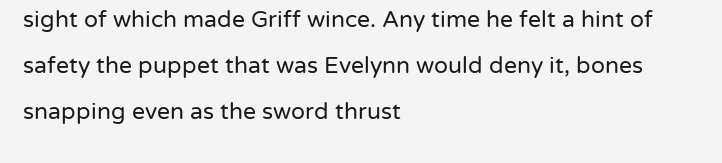sight of which made Griff wince. Any time he felt a hint of safety the puppet that was Evelynn would deny it, bones snapping even as the sword thrust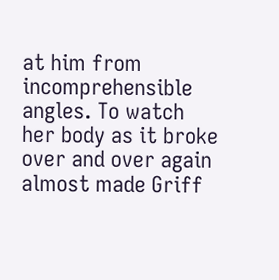at him from incomprehensible angles. To watch her body as it broke over and over again almost made Griff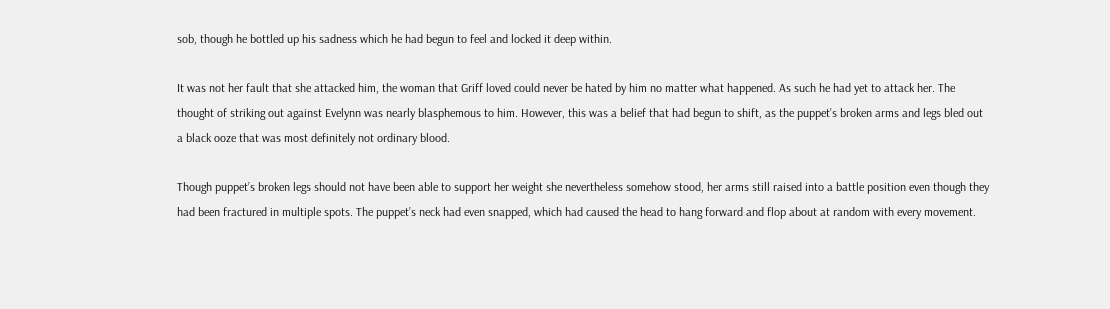sob, though he bottled up his sadness which he had begun to feel and locked it deep within.

It was not her fault that she attacked him, the woman that Griff loved could never be hated by him no matter what happened. As such he had yet to attack her. The thought of striking out against Evelynn was nearly blasphemous to him. However, this was a belief that had begun to shift, as the puppet’s broken arms and legs bled out a black ooze that was most definitely not ordinary blood.

Though puppet’s broken legs should not have been able to support her weight she nevertheless somehow stood, her arms still raised into a battle position even though they had been fractured in multiple spots. The puppet’s neck had even snapped, which had caused the head to hang forward and flop about at random with every movement.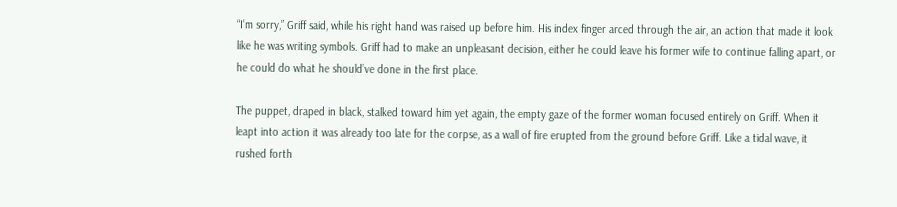“I’m sorry,” Griff said, while his right hand was raised up before him. His index finger arced through the air, an action that made it look like he was writing symbols. Griff had to make an unpleasant decision, either he could leave his former wife to continue falling apart, or he could do what he should’ve done in the first place.

The puppet, draped in black, stalked toward him yet again, the empty gaze of the former woman focused entirely on Griff. When it leapt into action it was already too late for the corpse, as a wall of fire erupted from the ground before Griff. Like a tidal wave, it rushed forth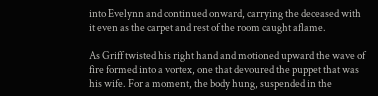into Evelynn and continued onward, carrying the deceased with it even as the carpet and rest of the room caught aflame.

As Griff twisted his right hand and motioned upward the wave of fire formed into a vortex, one that devoured the puppet that was his wife. For a moment, the body hung, suspended in the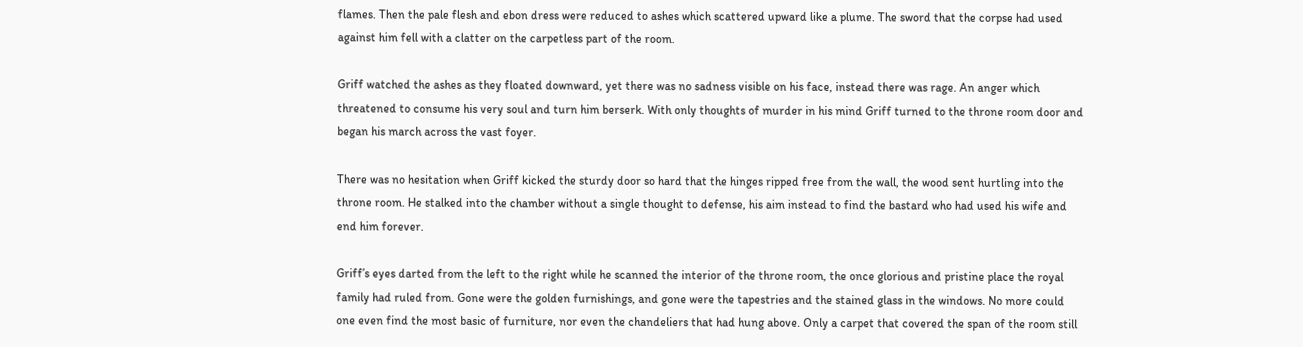flames. Then the pale flesh and ebon dress were reduced to ashes which scattered upward like a plume. The sword that the corpse had used against him fell with a clatter on the carpetless part of the room.

Griff watched the ashes as they floated downward, yet there was no sadness visible on his face, instead there was rage. An anger which threatened to consume his very soul and turn him berserk. With only thoughts of murder in his mind Griff turned to the throne room door and began his march across the vast foyer.

There was no hesitation when Griff kicked the sturdy door so hard that the hinges ripped free from the wall, the wood sent hurtling into the throne room. He stalked into the chamber without a single thought to defense, his aim instead to find the bastard who had used his wife and end him forever.

Griff’s eyes darted from the left to the right while he scanned the interior of the throne room, the once glorious and pristine place the royal family had ruled from. Gone were the golden furnishings, and gone were the tapestries and the stained glass in the windows. No more could one even find the most basic of furniture, nor even the chandeliers that had hung above. Only a carpet that covered the span of the room still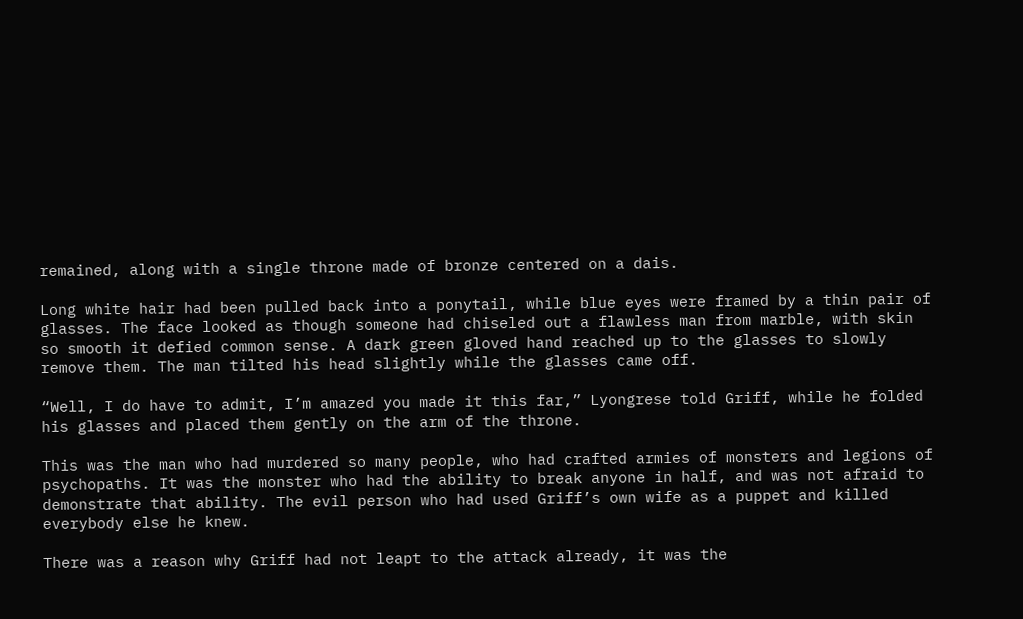remained, along with a single throne made of bronze centered on a dais.

Long white hair had been pulled back into a ponytail, while blue eyes were framed by a thin pair of glasses. The face looked as though someone had chiseled out a flawless man from marble, with skin so smooth it defied common sense. A dark green gloved hand reached up to the glasses to slowly remove them. The man tilted his head slightly while the glasses came off.

“Well, I do have to admit, I’m amazed you made it this far,” Lyongrese told Griff, while he folded his glasses and placed them gently on the arm of the throne.

This was the man who had murdered so many people, who had crafted armies of monsters and legions of psychopaths. It was the monster who had the ability to break anyone in half, and was not afraid to demonstrate that ability. The evil person who had used Griff’s own wife as a puppet and killed everybody else he knew.

There was a reason why Griff had not leapt to the attack already, it was the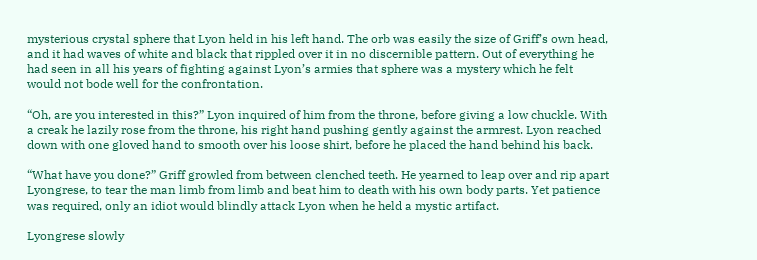mysterious crystal sphere that Lyon held in his left hand. The orb was easily the size of Griff’s own head, and it had waves of white and black that rippled over it in no discernible pattern. Out of everything he had seen in all his years of fighting against Lyon’s armies that sphere was a mystery which he felt would not bode well for the confrontation.

“Oh, are you interested in this?” Lyon inquired of him from the throne, before giving a low chuckle. With a creak he lazily rose from the throne, his right hand pushing gently against the armrest. Lyon reached down with one gloved hand to smooth over his loose shirt, before he placed the hand behind his back.

“What have you done?” Griff growled from between clenched teeth. He yearned to leap over and rip apart Lyongrese, to tear the man limb from limb and beat him to death with his own body parts. Yet patience was required, only an idiot would blindly attack Lyon when he held a mystic artifact.

Lyongrese slowly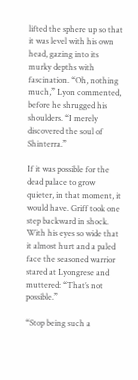lifted the sphere up so that it was level with his own head, gazing into its murky depths with fascination. “Oh, nothing much,” Lyon commented, before he shrugged his shoulders. “I merely discovered the soul of Shinterra.”

If it was possible for the dead palace to grow quieter, in that moment, it would have. Griff took one step backward in shock. With his eyes so wide that it almost hurt and a paled face the seasoned warrior stared at Lyongrese and muttered: “That’s not possible.”

“Stop being such a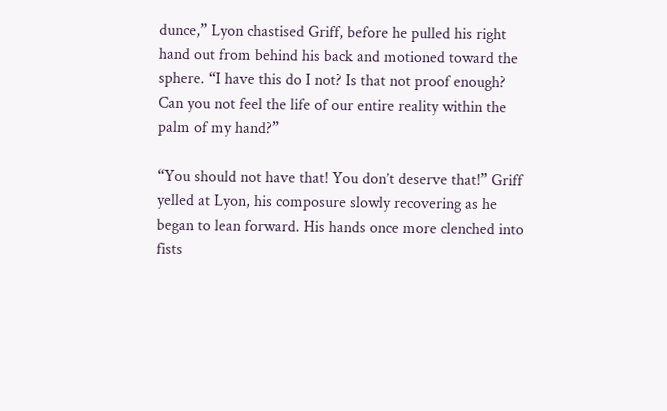dunce,” Lyon chastised Griff, before he pulled his right hand out from behind his back and motioned toward the sphere. “I have this do I not? Is that not proof enough? Can you not feel the life of our entire reality within the palm of my hand?”

“You should not have that! You don’t deserve that!” Griff yelled at Lyon, his composure slowly recovering as he began to lean forward. His hands once more clenched into fists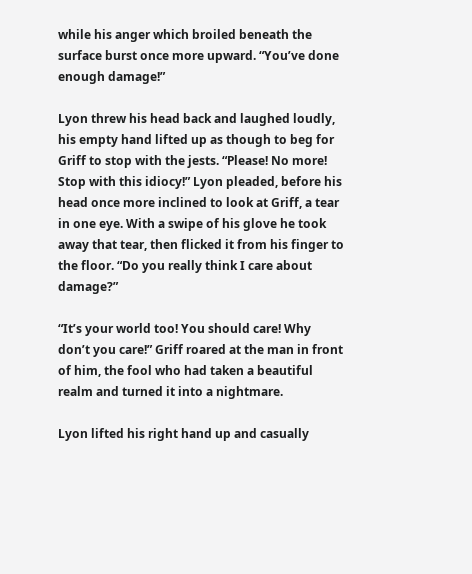while his anger which broiled beneath the surface burst once more upward. “You’ve done enough damage!”

Lyon threw his head back and laughed loudly, his empty hand lifted up as though to beg for Griff to stop with the jests. “Please! No more! Stop with this idiocy!” Lyon pleaded, before his head once more inclined to look at Griff, a tear in one eye. With a swipe of his glove he took away that tear, then flicked it from his finger to the floor. “Do you really think I care about damage?”

“It’s your world too! You should care! Why don’t you care!” Griff roared at the man in front of him, the fool who had taken a beautiful realm and turned it into a nightmare.

Lyon lifted his right hand up and casually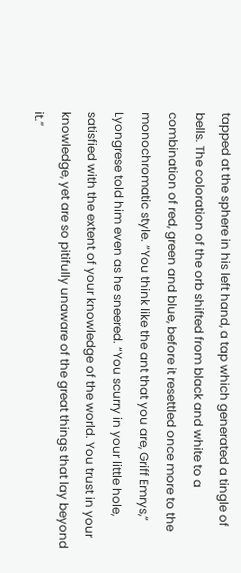tapped at the sphere in his left hand, a tap which generated a tingle of bells. The coloration of the orb shifted from black and white to a combination of red, green and blue, before it resettled once more to the monochromatic style. “You think like the ant that you are, Griff Emrys,” Lyongrese told him even as he sneered. “You scurry in your little hole, satisfied with the extent of your knowledge of the world. You trust in your knowledge, yet are so pitifully unaware of the great things that lay beyond it.”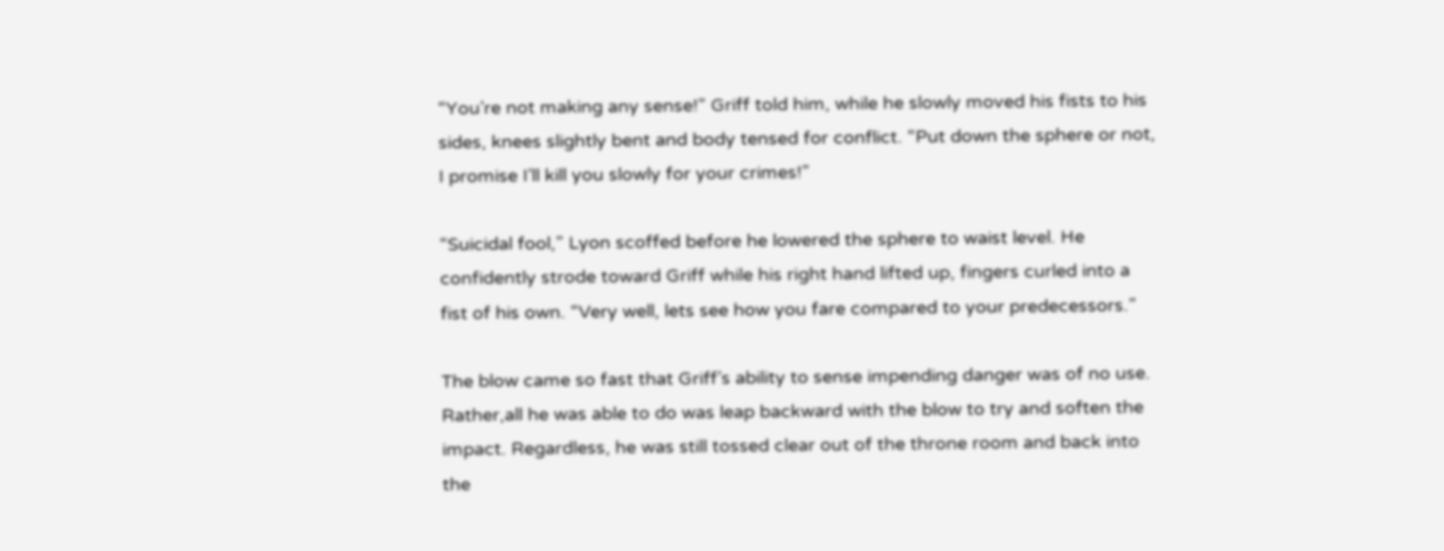“You’re not making any sense!” Griff told him, while he slowly moved his fists to his sides, knees slightly bent and body tensed for conflict. “Put down the sphere or not, I promise I’ll kill you slowly for your crimes!”

“Suicidal fool,” Lyon scoffed before he lowered the sphere to waist level. He confidently strode toward Griff while his right hand lifted up, fingers curled into a fist of his own. “Very well, lets see how you fare compared to your predecessors.”

The blow came so fast that Griff’s ability to sense impending danger was of no use. Rather,all he was able to do was leap backward with the blow to try and soften the impact. Regardless, he was still tossed clear out of the throne room and back into the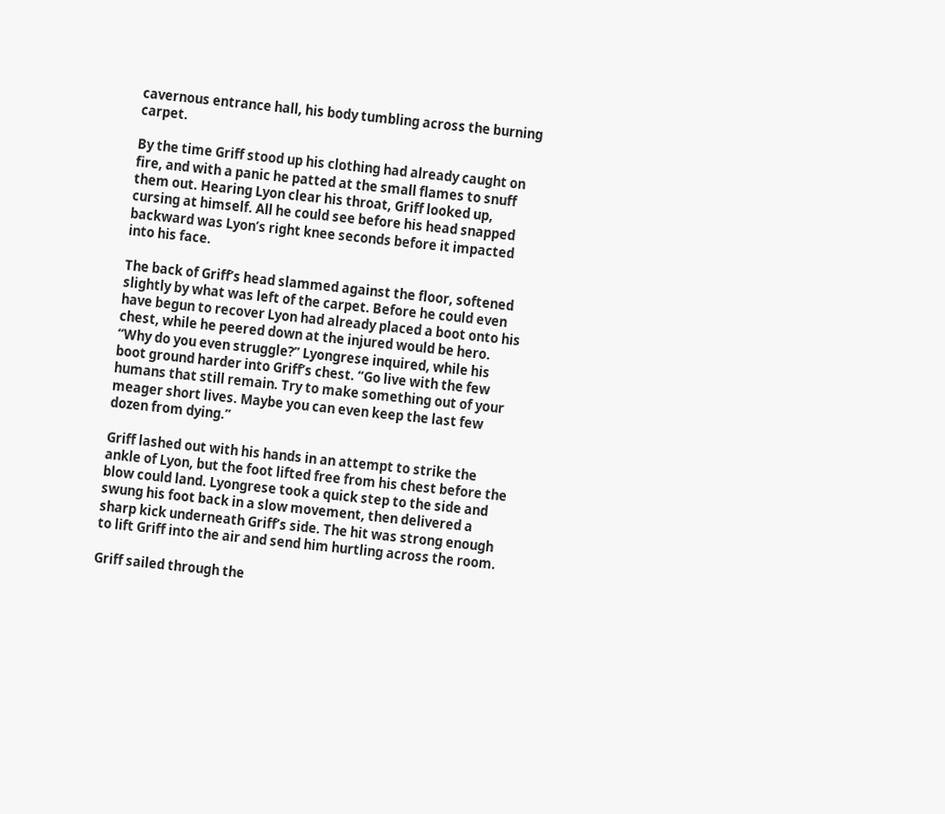cavernous entrance hall, his body tumbling across the burning carpet.

By the time Griff stood up his clothing had already caught on fire, and with a panic he patted at the small flames to snuff them out. Hearing Lyon clear his throat, Griff looked up, cursing at himself. All he could see before his head snapped backward was Lyon’s right knee seconds before it impacted into his face.

The back of Griff’s head slammed against the floor, softened slightly by what was left of the carpet. Before he could even have begun to recover Lyon had already placed a boot onto his chest, while he peered down at the injured would be hero. “Why do you even struggle?” Lyongrese inquired, while his boot ground harder into Griff’s chest. “Go live with the few humans that still remain. Try to make something out of your meager short lives. Maybe you can even keep the last few dozen from dying.”

Griff lashed out with his hands in an attempt to strike the ankle of Lyon, but the foot lifted free from his chest before the blow could land. Lyongrese took a quick step to the side and swung his foot back in a slow movement, then delivered a sharp kick underneath Griff’s side. The hit was strong enough to lift Griff into the air and send him hurtling across the room.

Griff sailed through the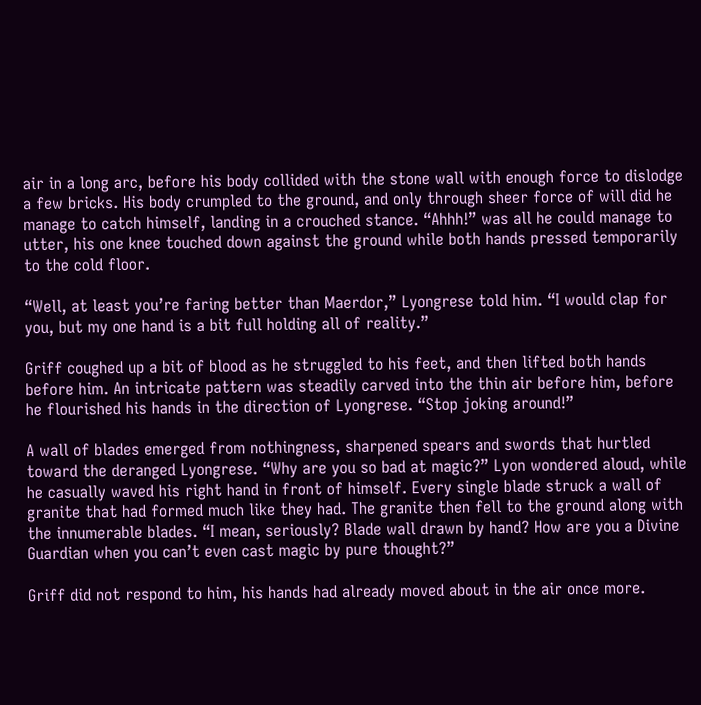air in a long arc, before his body collided with the stone wall with enough force to dislodge a few bricks. His body crumpled to the ground, and only through sheer force of will did he manage to catch himself, landing in a crouched stance. “Ahhh!” was all he could manage to utter, his one knee touched down against the ground while both hands pressed temporarily to the cold floor.

“Well, at least you’re faring better than Maerdor,” Lyongrese told him. “I would clap for you, but my one hand is a bit full holding all of reality.”

Griff coughed up a bit of blood as he struggled to his feet, and then lifted both hands before him. An intricate pattern was steadily carved into the thin air before him, before he flourished his hands in the direction of Lyongrese. “Stop joking around!”

A wall of blades emerged from nothingness, sharpened spears and swords that hurtled toward the deranged Lyongrese. “Why are you so bad at magic?” Lyon wondered aloud, while he casually waved his right hand in front of himself. Every single blade struck a wall of granite that had formed much like they had. The granite then fell to the ground along with the innumerable blades. “I mean, seriously? Blade wall drawn by hand? How are you a Divine Guardian when you can’t even cast magic by pure thought?”

Griff did not respond to him, his hands had already moved about in the air once more.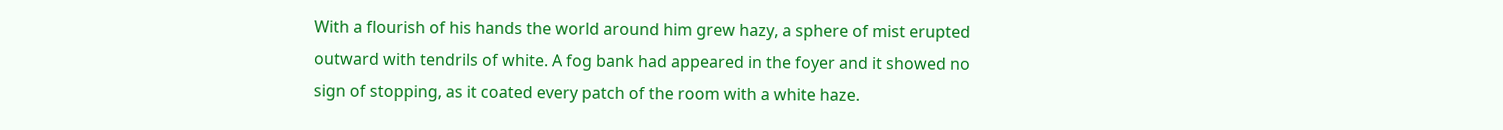With a flourish of his hands the world around him grew hazy, a sphere of mist erupted outward with tendrils of white. A fog bank had appeared in the foyer and it showed no sign of stopping, as it coated every patch of the room with a white haze.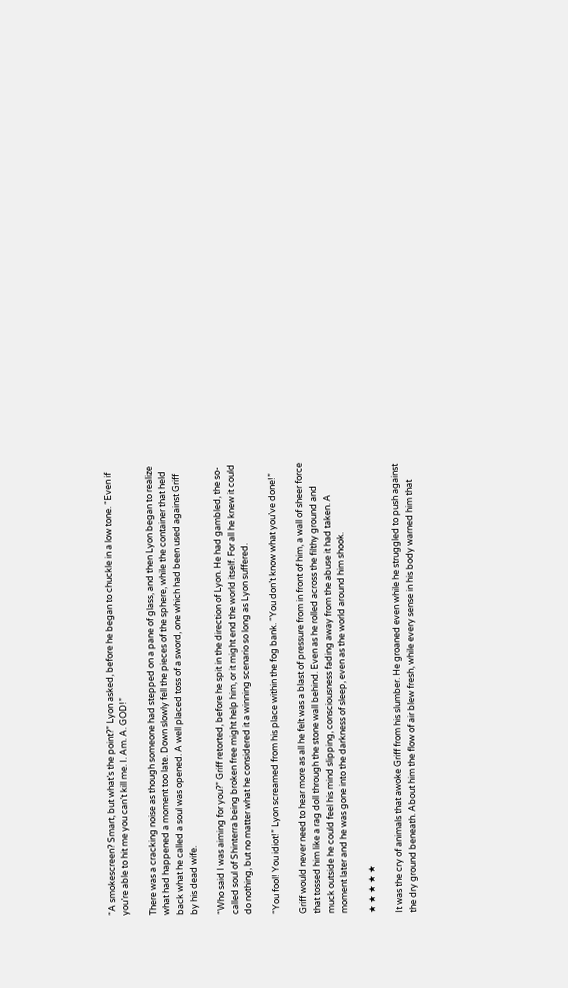“A smokescreen? Smart, but what’s the point?” Lyon asked, before he began to chuckle in a low tone. “Even if you’re able to hit me you can’t kill me. I. Am. A. GOD!”

There was a cracking noise as though someone had stepped on a pane of glass, and then Lyon began to realize what had happened a moment too late. Down slowly fell the pieces of the sphere, while the container that held back what he called a soul was opened. A well placed toss of a sword, one which had been used against Griff by his dead wife.

“Who said I was aiming for you?” Griff retorted, before he spit in the direction of Lyon. He had gambled, the so-called soul of Shinterra being broken free might help him, or it might end the world itself. For all he knew it could do nothing, but no matter what he considered it a winning scenario so long as Lyon suffered.

“You fool! You idiot!” Lyon screamed from his place within the fog bank. “You don’t know what you’ve done!”

Griff would never need to hear more as all he felt was a blast of pressure from in front of him, a wall of sheer force that tossed him like a rag doll through the stone wall behind. Even as he rolled across the filthy ground and muck outside he could feel his mind slipping, consciousness fading away from the abuse it had taken. A moment later and he was gone into the darkness of sleep, even as the world around him shook.

★ ★ ★ ★ ★

It was the cry of animals that awoke Griff from his slumber. He groaned even while he struggled to push against the dry ground beneath. About him the flow of air blew fresh, while every sense in his body warned him that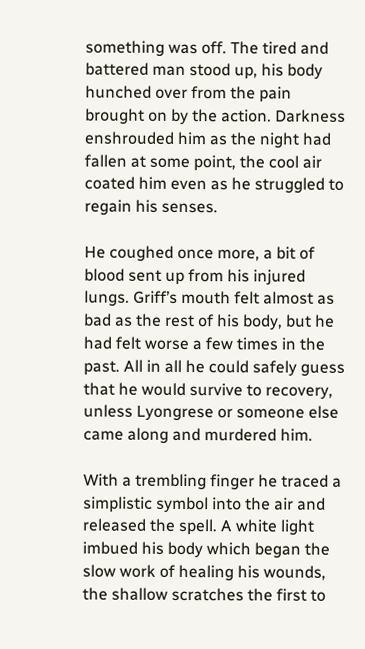something was off. The tired and battered man stood up, his body hunched over from the pain brought on by the action. Darkness enshrouded him as the night had fallen at some point, the cool air coated him even as he struggled to regain his senses.

He coughed once more, a bit of blood sent up from his injured lungs. Griff’s mouth felt almost as bad as the rest of his body, but he had felt worse a few times in the past. All in all he could safely guess that he would survive to recovery, unless Lyongrese or someone else came along and murdered him.

With a trembling finger he traced a simplistic symbol into the air and released the spell. A white light imbued his body which began the slow work of healing his wounds, the shallow scratches the first to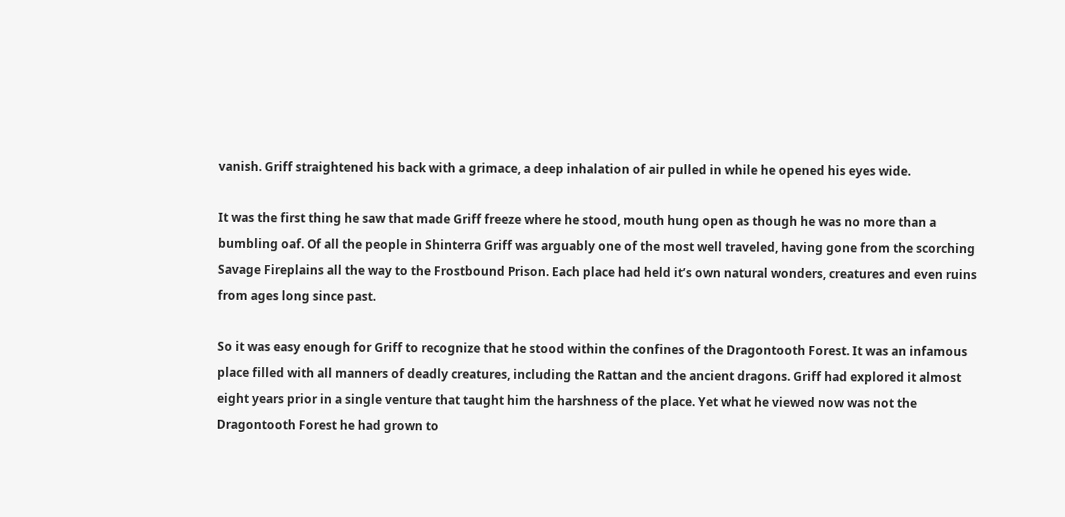vanish. Griff straightened his back with a grimace, a deep inhalation of air pulled in while he opened his eyes wide.

It was the first thing he saw that made Griff freeze where he stood, mouth hung open as though he was no more than a bumbling oaf. Of all the people in Shinterra Griff was arguably one of the most well traveled, having gone from the scorching Savage Fireplains all the way to the Frostbound Prison. Each place had held it’s own natural wonders, creatures and even ruins from ages long since past.

So it was easy enough for Griff to recognize that he stood within the confines of the Dragontooth Forest. It was an infamous place filled with all manners of deadly creatures, including the Rattan and the ancient dragons. Griff had explored it almost eight years prior in a single venture that taught him the harshness of the place. Yet what he viewed now was not the Dragontooth Forest he had grown to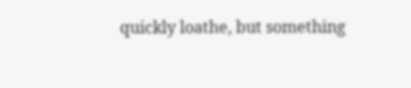quickly loathe, but something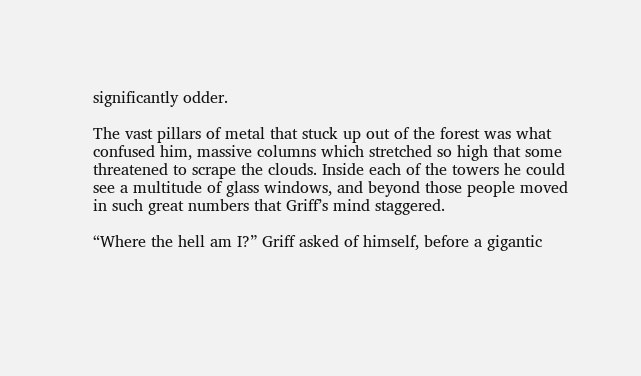significantly odder.

The vast pillars of metal that stuck up out of the forest was what confused him, massive columns which stretched so high that some threatened to scrape the clouds. Inside each of the towers he could see a multitude of glass windows, and beyond those people moved in such great numbers that Griff’s mind staggered.

“Where the hell am I?” Griff asked of himself, before a gigantic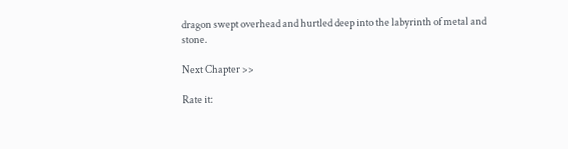dragon swept overhead and hurtled deep into the labyrinth of metal and stone.

Next Chapter >>

Rate it: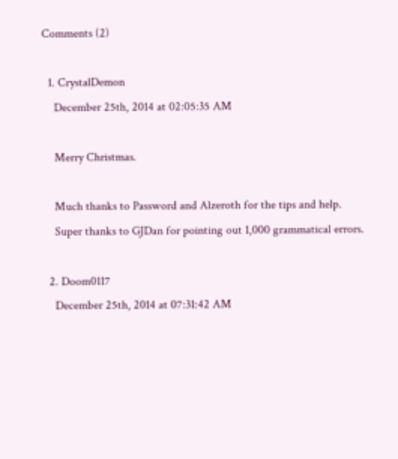Comments (2)

  1. CrystalDemon
    December 25th, 2014 at 02:05:35 AM

    Merry Christmas.

    Much thanks to Password and Alzeroth for the tips and help.
    Super thanks to GJDan for pointing out 1,000 grammatical errors.

  2. Doom0117
    December 25th, 2014 at 07:31:42 AM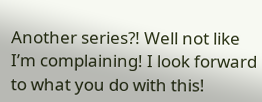Another series?! Well not like I’m complaining! I look forward to what you do with this!